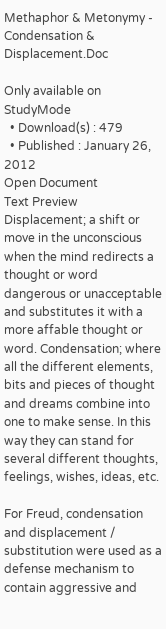Methaphor & Metonymy - Condensation & Displacement.Doc

Only available on StudyMode
  • Download(s) : 479
  • Published : January 26, 2012
Open Document
Text Preview
Displacement; a shift or move in the unconscious when the mind redirects a thought or word dangerous or unacceptable and substitutes it with a more affable thought or word. Condensation; where all the different elements, bits and pieces of thought and dreams combine into one to make sense. In this way they can stand for several different thoughts, feelings, wishes, ideas, etc.

For Freud, condensation and displacement / substitution were used as a defense mechanism to contain aggressive and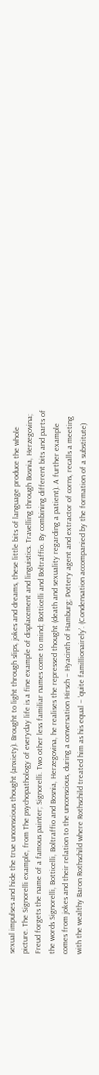sexual impulses and hide the true unconscious thought (anxiety). Brought to light through slips, jokes and dreams, these little bits of language produce the whole picture. The Signorelli example, from The psychopathology of everyday life is a fine example of displacement and linguistics. Travelling through Bosnia, Herzegovina; Freud forgets the name of a famous painter; Signorelli. Two other less familiar names come to mind; Botticelli and Boltraffio. By combining different bits and parts of the words Signorelli, Botticelli, Boltraffio and Bosnia, Herzegovina, he realises the repressed thought (death and sexuality regarding a patient). A further example comes from jokes and their relation to the unconscious, during a conversation Hirsch – Hyacinth of Hamburg; Pottery agent and extractor of corns, recalls a meeting with the wealthy Baron Rothschild where Rothschild treated him as his equal – ‘quite famillionairely’. (Condensation accompanied by the formation of a substitute)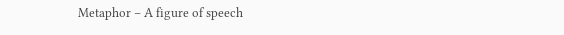Metaphor – A figure of speech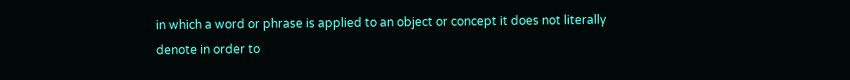in which a word or phrase is applied to an object or concept it does not literally denote in order to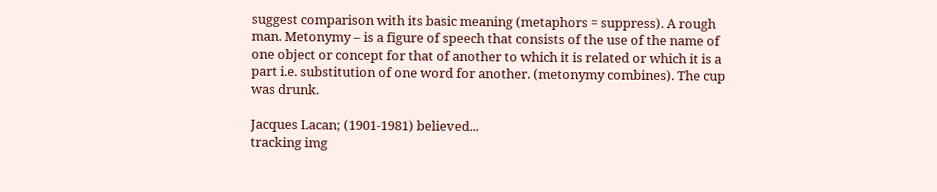suggest comparison with its basic meaning (metaphors = suppress). A rough man. Metonymy – is a figure of speech that consists of the use of the name of one object or concept for that of another to which it is related or which it is a part i.e. substitution of one word for another. (metonymy combines). The cup was drunk.

Jacques Lacan; (1901-1981) believed...
tracking img